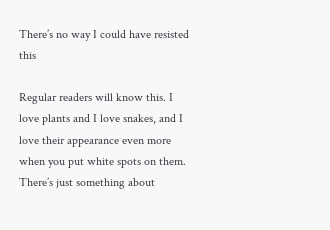There’s no way I could have resisted this

Regular readers will know this. I love plants and I love snakes, and I love their appearance even more when you put white spots on them. There’s just something about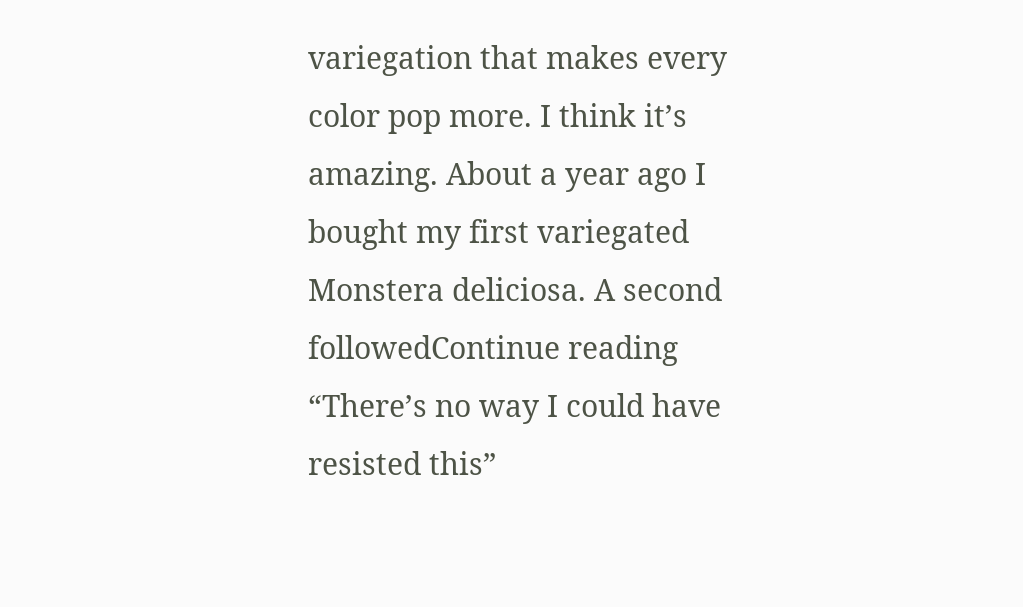variegation that makes every color pop more. I think it’s amazing. About a year ago I bought my first variegated Monstera deliciosa. A second followedContinue reading “There’s no way I could have resisted this”